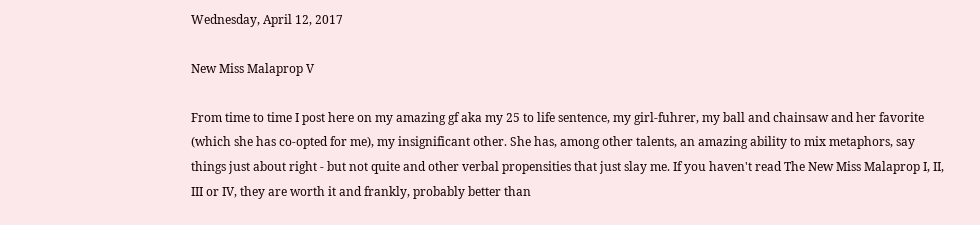Wednesday, April 12, 2017

New Miss Malaprop V

From time to time I post here on my amazing gf aka my 25 to life sentence, my girl-fuhrer, my ball and chainsaw and her favorite (which she has co-opted for me), my insignificant other. She has, among other talents, an amazing ability to mix metaphors, say things just about right - but not quite and other verbal propensities that just slay me. If you haven't read The New Miss Malaprop I, II, III or IV, they are worth it and frankly, probably better than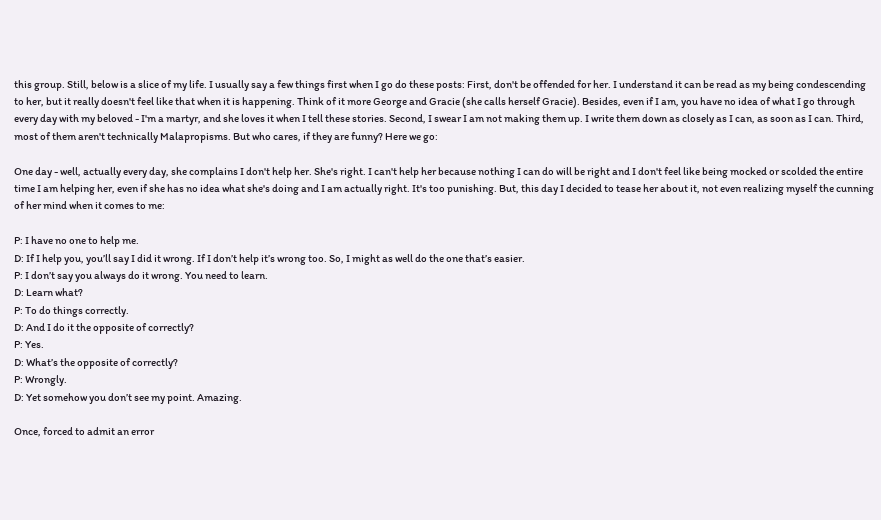this group. Still, below is a slice of my life. I usually say a few things first when I go do these posts: First, don't be offended for her. I understand it can be read as my being condescending to her, but it really doesn't feel like that when it is happening. Think of it more George and Gracie (she calls herself Gracie). Besides, even if I am, you have no idea of what I go through every day with my beloved - I'm a martyr, and she loves it when I tell these stories. Second, I swear I am not making them up. I write them down as closely as I can, as soon as I can. Third, most of them aren't technically Malapropisms. But who cares, if they are funny? Here we go:

One day - well, actually every day, she complains I don't help her. She's right. I can't help her because nothing I can do will be right and I don't feel like being mocked or scolded the entire time I am helping her, even if she has no idea what she's doing and I am actually right. It's too punishing. But, this day I decided to tease her about it, not even realizing myself the cunning of her mind when it comes to me:

P: I have no one to help me.
D: If I help you, you’ll say I did it wrong. If I don’t help it’s wrong too. So, I might as well do the one that’s easier.
P: I don’t say you always do it wrong. You need to learn.
D: Learn what?
P: To do things correctly.
D: And I do it the opposite of correctly?
P: Yes.
D: What’s the opposite of correctly?
P: Wrongly.
D: Yet somehow you don’t see my point. Amazing.

Once, forced to admit an error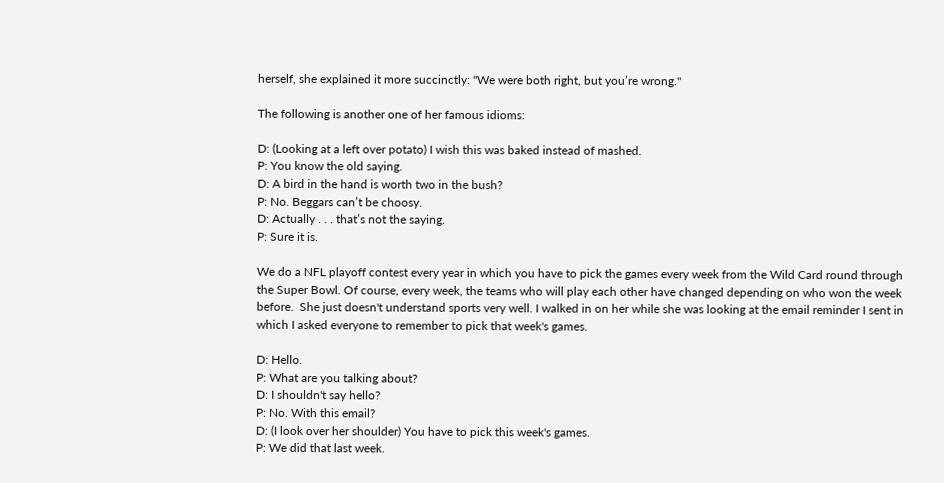herself, she explained it more succinctly: "We were both right, but you’re wrong."

The following is another one of her famous idioms:

D: (Looking at a left over potato) I wish this was baked instead of mashed.
P: You know the old saying.
D: A bird in the hand is worth two in the bush?
P: No. Beggars can’t be choosy.
D: Actually . . . that’s not the saying.
P: Sure it is.

We do a NFL playoff contest every year in which you have to pick the games every week from the Wild Card round through the Super Bowl. Of course, every week, the teams who will play each other have changed depending on who won the week before.  She just doesn't understand sports very well. I walked in on her while she was looking at the email reminder I sent in which I asked everyone to remember to pick that week's games.

D: Hello.
P: What are you talking about?
D: I shouldn't say hello?
P: No. With this email?
D: (I look over her shoulder) You have to pick this week's games.
P: We did that last week.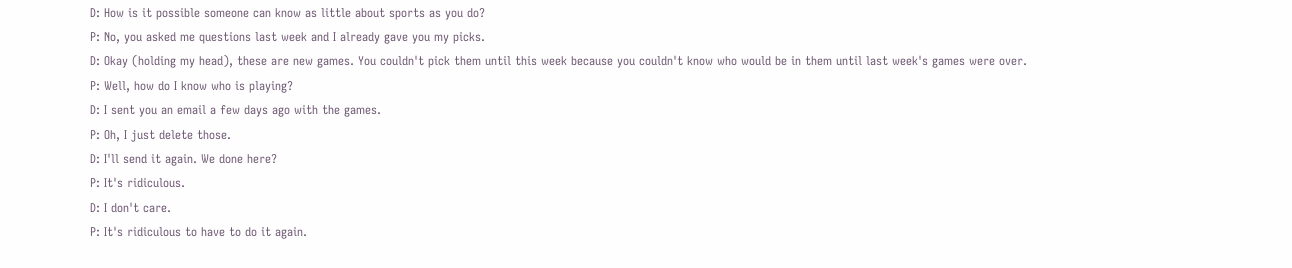D: How is it possible someone can know as little about sports as you do?
P: No, you asked me questions last week and I already gave you my picks.
D: Okay (holding my head), these are new games. You couldn't pick them until this week because you couldn't know who would be in them until last week's games were over.
P: Well, how do I know who is playing?
D: I sent you an email a few days ago with the games.
P: Oh, I just delete those.
D: I'll send it again. We done here?
P: It's ridiculous.
D: I don't care.
P: It's ridiculous to have to do it again.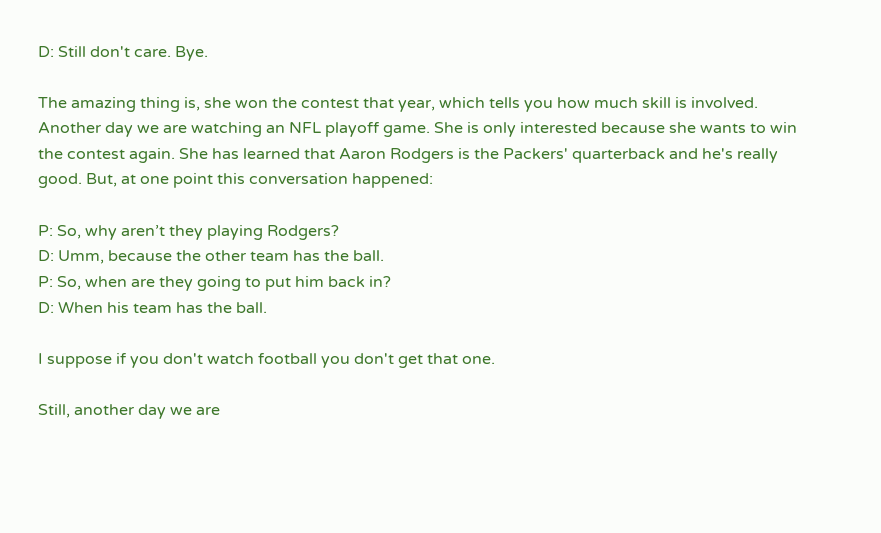D: Still don't care. Bye.

The amazing thing is, she won the contest that year, which tells you how much skill is involved. Another day we are watching an NFL playoff game. She is only interested because she wants to win the contest again. She has learned that Aaron Rodgers is the Packers' quarterback and he's really good. But, at one point this conversation happened:

P: So, why aren’t they playing Rodgers?
D: Umm, because the other team has the ball.
P: So, when are they going to put him back in?
D: When his team has the ball.

I suppose if you don't watch football you don't get that one.

Still, another day we are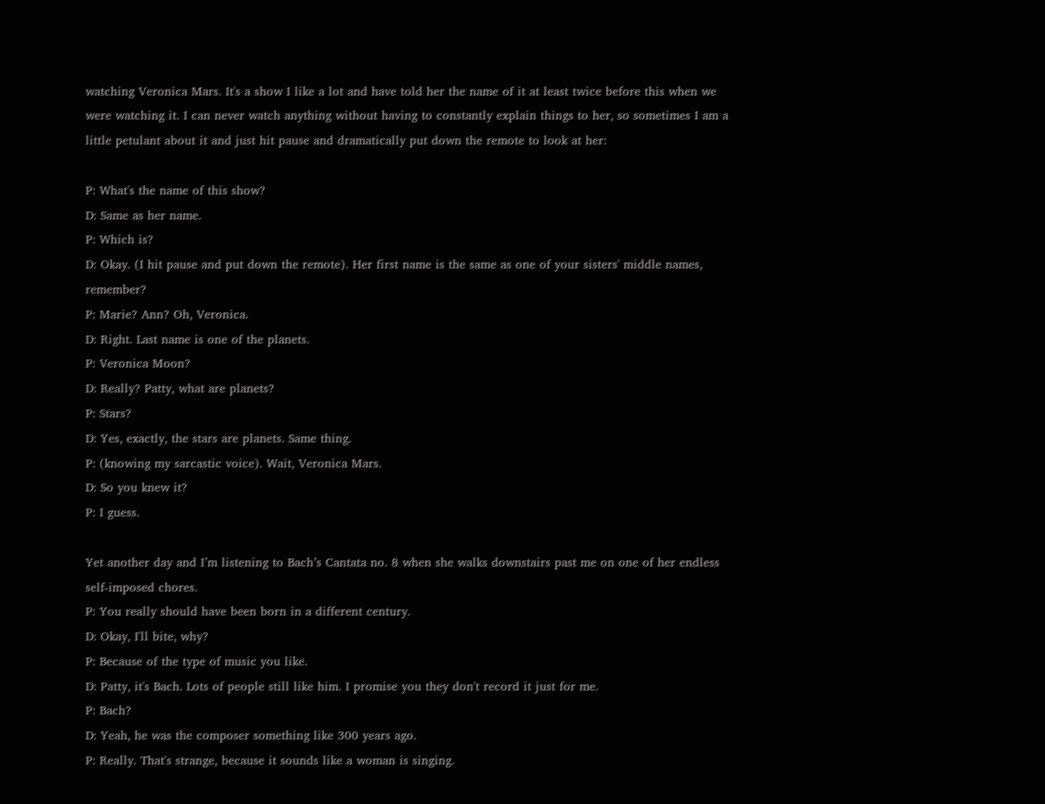watching Veronica Mars. It's a show I like a lot and have told her the name of it at least twice before this when we were watching it. I can never watch anything without having to constantly explain things to her, so sometimes I am a little petulant about it and just hit pause and dramatically put down the remote to look at her:

P: What's the name of this show?
D: Same as her name.
P: Which is?
D: Okay. (I hit pause and put down the remote). Her first name is the same as one of your sisters' middle names, remember?
P: Marie? Ann? Oh, Veronica.
D: Right. Last name is one of the planets.
P: Veronica Moon?
D: Really? Patty, what are planets?
P: Stars?
D: Yes, exactly, the stars are planets. Same thing.
P: (knowing my sarcastic voice). Wait, Veronica Mars.
D: So you knew it?
P: I guess.

Yet another day and I’m listening to Bach’s Cantata no. 8 when she walks downstairs past me on one of her endless self-imposed chores.
P: You really should have been born in a different century.
D: Okay, I'll bite, why?
P: Because of the type of music you like.
D: Patty, it's Bach. Lots of people still like him. I promise you they don't record it just for me.
P: Bach?
D: Yeah, he was the composer something like 300 years ago.
P: Really. That's strange, because it sounds like a woman is singing.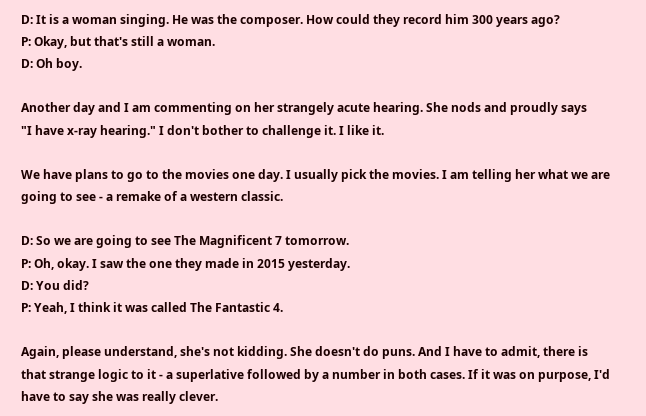D: It is a woman singing. He was the composer. How could they record him 300 years ago?
P: Okay, but that's still a woman.
D: Oh boy.

Another day and I am commenting on her strangely acute hearing. She nods and proudly says
"I have x-ray hearing." I don't bother to challenge it. I like it.

We have plans to go to the movies one day. I usually pick the movies. I am telling her what we are going to see - a remake of a western classic.

D: So we are going to see The Magnificent 7 tomorrow.
P: Oh, okay. I saw the one they made in 2015 yesterday.
D: You did?
P: Yeah, I think it was called The Fantastic 4.

Again, please understand, she's not kidding. She doesn't do puns. And I have to admit, there is that strange logic to it - a superlative followed by a number in both cases. If it was on purpose, I'd have to say she was really clever.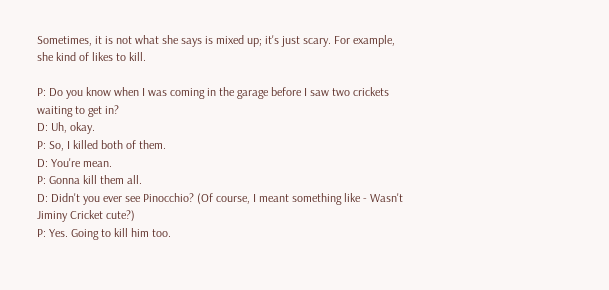Sometimes, it is not what she says is mixed up; it's just scary. For example, she kind of likes to kill.

P: Do you know when I was coming in the garage before I saw two crickets waiting to get in?
D: Uh, okay.
P: So, I killed both of them.
D: You're mean.
P: Gonna kill them all.
D: Didn't you ever see Pinocchio? (Of course, I meant something like - Wasn't Jiminy Cricket cute?)
P: Yes. Going to kill him too.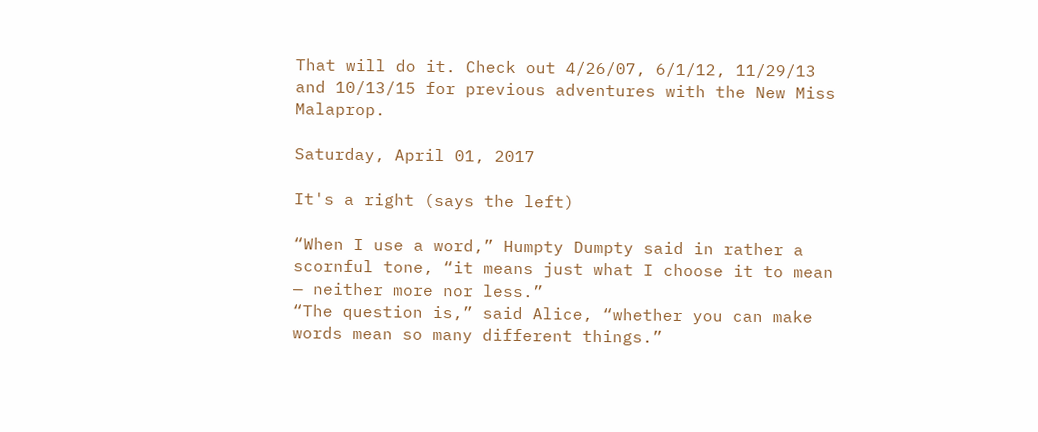That will do it. Check out 4/26/07, 6/1/12, 11/29/13 and 10/13/15 for previous adventures with the New Miss Malaprop.

Saturday, April 01, 2017

It's a right (says the left)

“When I use a word,” Humpty Dumpty said in rather a scornful tone, “it means just what I choose it to mean — neither more nor less.”
“The question is,” said Alice, “whether you can make words mean so many different things.”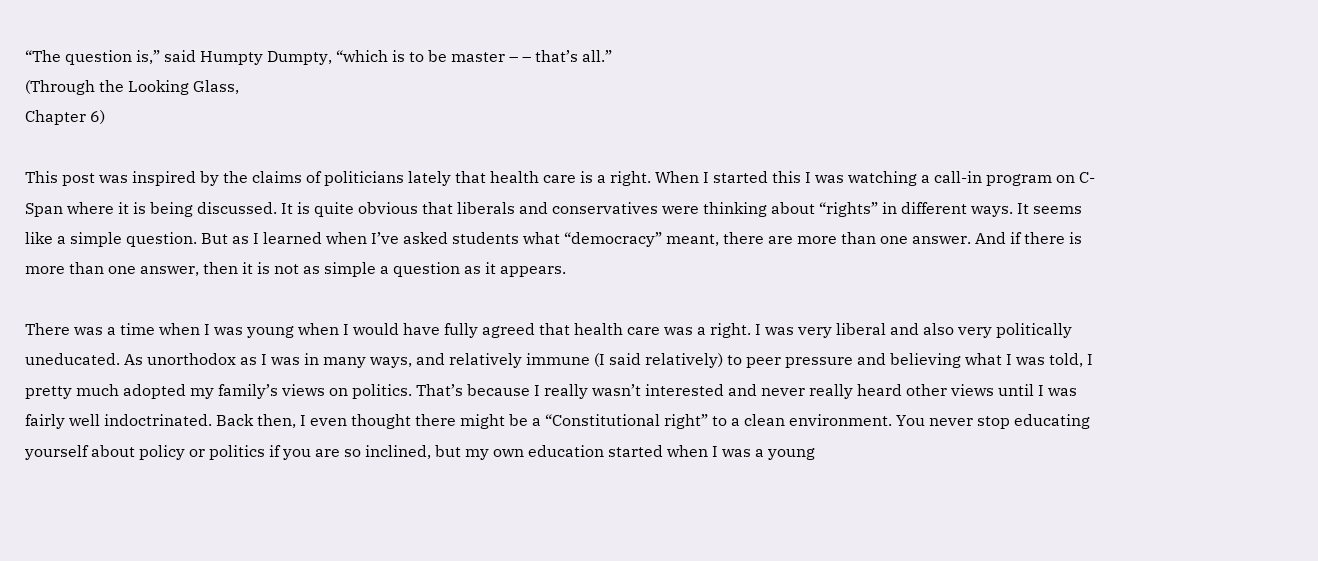“The question is,” said Humpty Dumpty, “which is to be master – – that’s all.”
(Through the Looking Glass,
Chapter 6)

This post was inspired by the claims of politicians lately that health care is a right. When I started this I was watching a call-in program on C-Span where it is being discussed. It is quite obvious that liberals and conservatives were thinking about “rights” in different ways. It seems like a simple question. But as I learned when I’ve asked students what “democracy” meant, there are more than one answer. And if there is more than one answer, then it is not as simple a question as it appears.

There was a time when I was young when I would have fully agreed that health care was a right. I was very liberal and also very politically uneducated. As unorthodox as I was in many ways, and relatively immune (I said relatively) to peer pressure and believing what I was told, I pretty much adopted my family’s views on politics. That’s because I really wasn’t interested and never really heard other views until I was fairly well indoctrinated. Back then, I even thought there might be a “Constitutional right” to a clean environment. You never stop educating yourself about policy or politics if you are so inclined, but my own education started when I was a young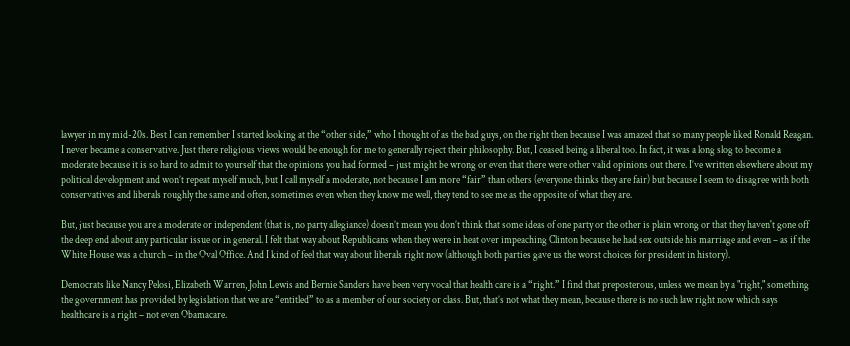lawyer in my mid-20s. Best I can remember I started looking at the “other side,” who I thought of as the bad guys, on the right then because I was amazed that so many people liked Ronald Reagan.  I never became a conservative. Just there religious views would be enough for me to generally reject their philosophy. But, I ceased being a liberal too. In fact, it was a long slog to become a moderate because it is so hard to admit to yourself that the opinions you had formed – just might be wrong or even that there were other valid opinions out there. I’ve written elsewhere about my political development and won’t repeat myself much, but I call myself a moderate, not because I am more “fair” than others (everyone thinks they are fair) but because I seem to disagree with both conservatives and liberals roughly the same and often, sometimes even when they know me well, they tend to see me as the opposite of what they are.

But, just because you are a moderate or independent (that is, no party allegiance) doesn’t mean you don’t think that some ideas of one party or the other is plain wrong or that they haven't gone off the deep end about any particular issue or in general. I felt that way about Republicans when they were in heat over impeaching Clinton because he had sex outside his marriage and even – as if the White House was a church – in the Oval Office. And I kind of feel that way about liberals right now (although both parties gave us the worst choices for president in history).

Democrats like Nancy Pelosi, Elizabeth Warren, John Lewis and Bernie Sanders have been very vocal that health care is a “right.” I find that preposterous, unless we mean by a "right," something the government has provided by legislation that we are “entitled” to as a member of our society or class. But, that’s not what they mean, because there is no such law right now which says healthcare is a right – not even Obamacare.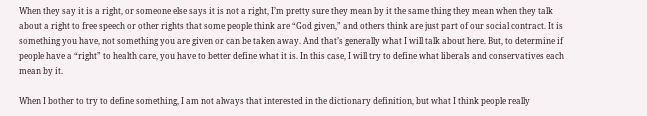When they say it is a right, or someone else says it is not a right, I’m pretty sure they mean by it the same thing they mean when they talk about a right to free speech or other rights that some people think are “God given,” and others think are just part of our social contract. It is something you have, not something you are given or can be taken away. And that’s generally what I will talk about here. But, to determine if people have a “right” to health care, you have to better define what it is. In this case, I will try to define what liberals and conservatives each mean by it.

When I bother to try to define something, I am not always that interested in the dictionary definition, but what I think people really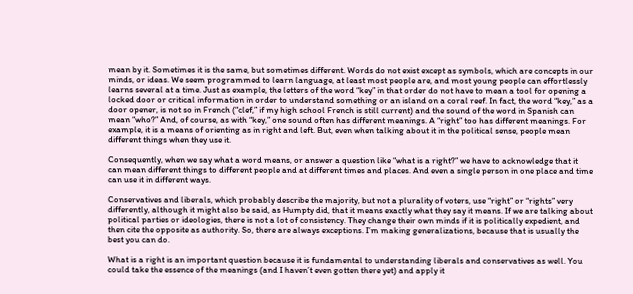mean by it. Sometimes it is the same, but sometimes different. Words do not exist except as symbols, which are concepts in our minds, or ideas. We seem programmed to learn language, at least most people are, and most young people can effortlessly learns several at a time. Just as example, the letters of the word “key” in that order do not have to mean a tool for opening a locked door or critical information in order to understand something or an island on a coral reef. In fact, the word “key,” as a door opener, is not so in French (“clef,” if my high school French is still current) and the sound of the word in Spanish can mean “who?” And, of course, as with “key,” one sound often has different meanings. A “right” too has different meanings. For example, it is a means of orienting as in right and left. But, even when talking about it in the political sense, people mean different things when they use it.

Consequently, when we say what a word means, or answer a question like “what is a right?” we have to acknowledge that it can mean different things to different people and at different times and places. And even a single person in one place and time can use it in different ways.

Conservatives and liberals, which probably describe the majority, but not a plurality of voters, use “right” or “rights” very differently, although it might also be said, as Humpty did, that it means exactly what they say it means. If we are talking about political parties or ideologies, there is not a lot of consistency. They change their own minds if it is politically expedient, and then cite the opposite as authority. So, there are always exceptions. I’m making generalizations, because that is usually the best you can do.

What is a right is an important question because it is fundamental to understanding liberals and conservatives as well. You could take the essence of the meanings (and I haven’t even gotten there yet) and apply it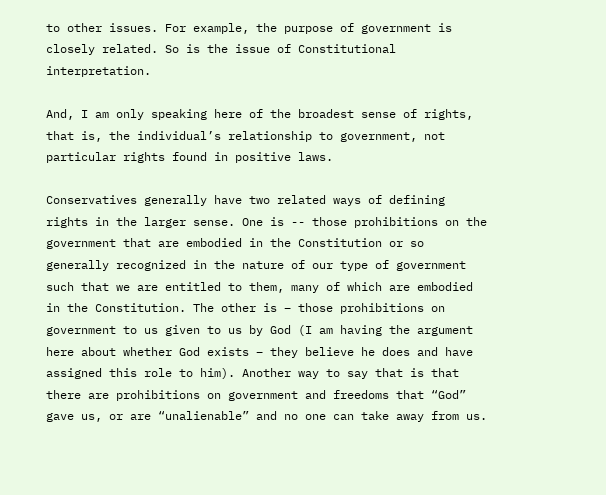to other issues. For example, the purpose of government is closely related. So is the issue of Constitutional interpretation.

And, I am only speaking here of the broadest sense of rights, that is, the individual’s relationship to government, not particular rights found in positive laws.

Conservatives generally have two related ways of defining rights in the larger sense. One is -- those prohibitions on the government that are embodied in the Constitution or so generally recognized in the nature of our type of government such that we are entitled to them, many of which are embodied in the Constitution. The other is – those prohibitions on government to us given to us by God (I am having the argument here about whether God exists – they believe he does and have assigned this role to him). Another way to say that is that there are prohibitions on government and freedoms that “God” gave us, or are “unalienable” and no one can take away from us.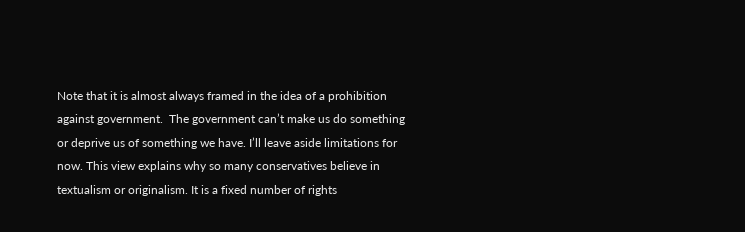Note that it is almost always framed in the idea of a prohibition against government.  The government can’t make us do something or deprive us of something we have. I’ll leave aside limitations for now. This view explains why so many conservatives believe in textualism or originalism. It is a fixed number of rights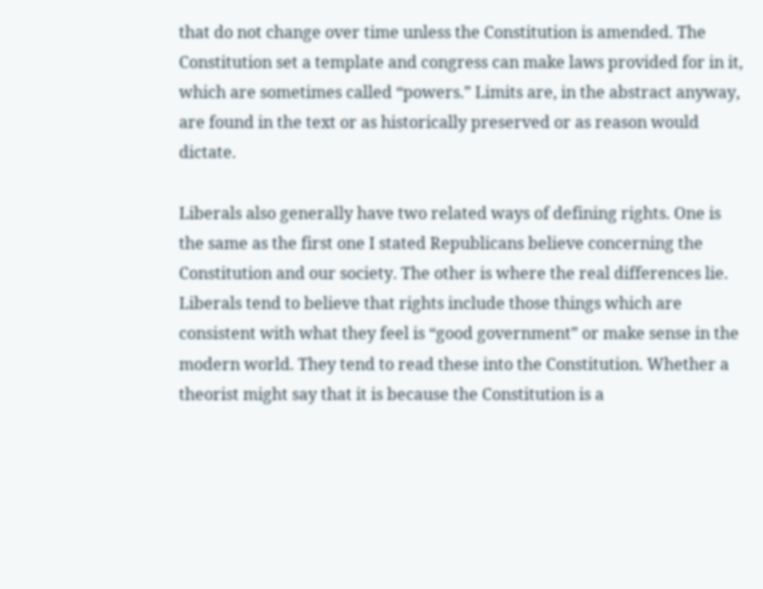that do not change over time unless the Constitution is amended. The Constitution set a template and congress can make laws provided for in it, which are sometimes called “powers.” Limits are, in the abstract anyway, are found in the text or as historically preserved or as reason would dictate.

Liberals also generally have two related ways of defining rights. One is the same as the first one I stated Republicans believe concerning the Constitution and our society. The other is where the real differences lie. Liberals tend to believe that rights include those things which are consistent with what they feel is “good government” or make sense in the modern world. They tend to read these into the Constitution. Whether a theorist might say that it is because the Constitution is a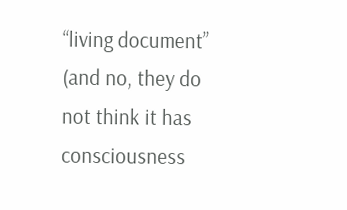“living document” (and no, they do not think it has consciousness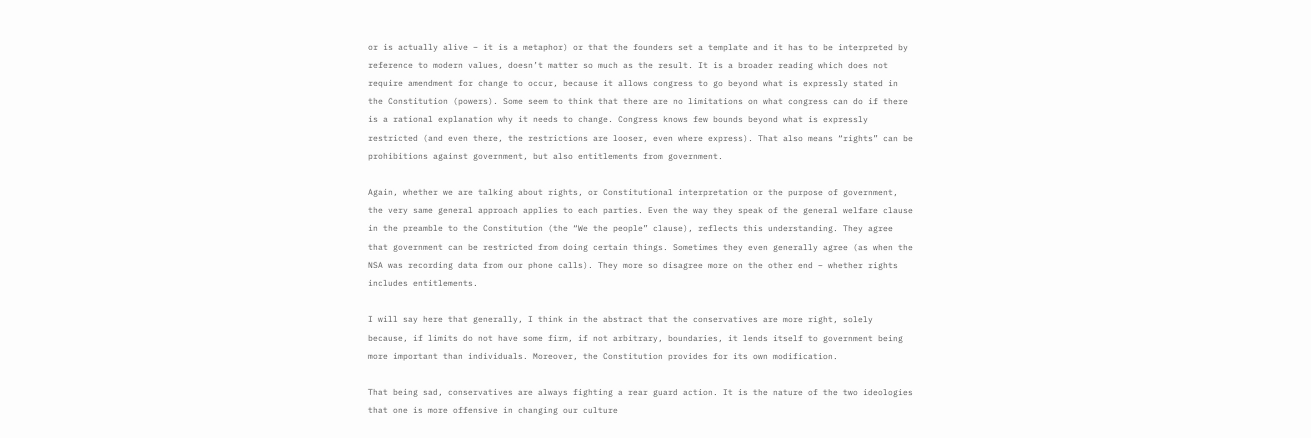or is actually alive – it is a metaphor) or that the founders set a template and it has to be interpreted by reference to modern values, doesn’t matter so much as the result. It is a broader reading which does not require amendment for change to occur, because it allows congress to go beyond what is expressly stated in the Constitution (powers). Some seem to think that there are no limitations on what congress can do if there is a rational explanation why it needs to change. Congress knows few bounds beyond what is expressly restricted (and even there, the restrictions are looser, even where express). That also means “rights” can be prohibitions against government, but also entitlements from government.

Again, whether we are talking about rights, or Constitutional interpretation or the purpose of government, the very same general approach applies to each parties. Even the way they speak of the general welfare clause in the preamble to the Constitution (the “We the people” clause), reflects this understanding. They agree that government can be restricted from doing certain things. Sometimes they even generally agree (as when the NSA was recording data from our phone calls). They more so disagree more on the other end – whether rights includes entitlements.

I will say here that generally, I think in the abstract that the conservatives are more right, solely because, if limits do not have some firm, if not arbitrary, boundaries, it lends itself to government being more important than individuals. Moreover, the Constitution provides for its own modification.

That being sad, conservatives are always fighting a rear guard action. It is the nature of the two ideologies that one is more offensive in changing our culture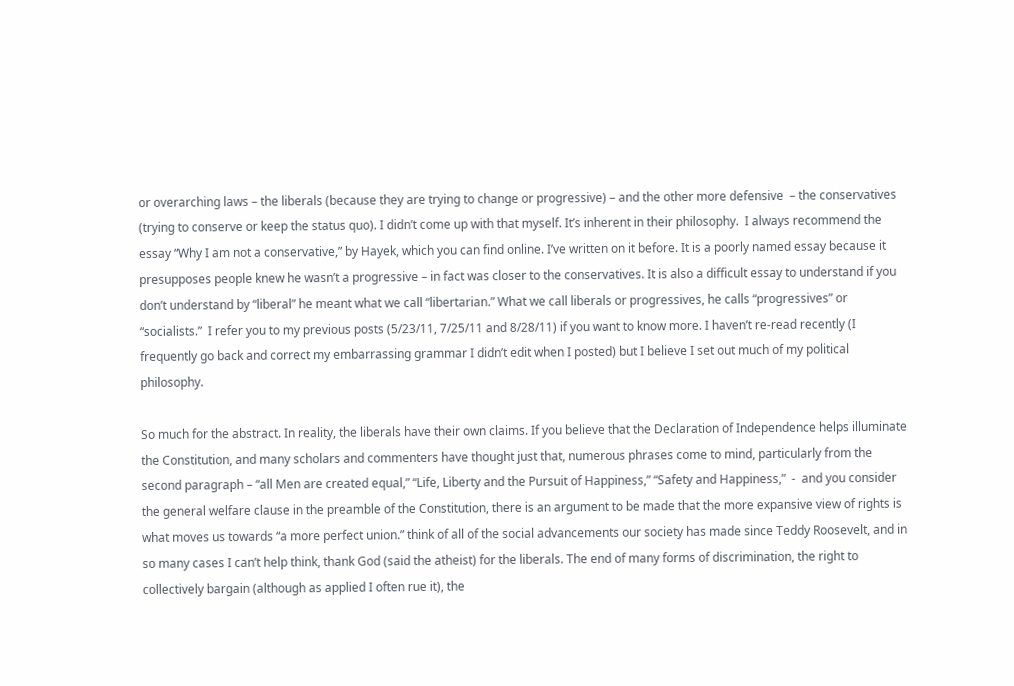or overarching laws – the liberals (because they are trying to change or progressive) – and the other more defensive  – the conservatives (trying to conserve or keep the status quo). I didn’t come up with that myself. It’s inherent in their philosophy.  I always recommend the essay “Why I am not a conservative,” by Hayek, which you can find online. I’ve written on it before. It is a poorly named essay because it presupposes people knew he wasn’t a progressive – in fact was closer to the conservatives. It is also a difficult essay to understand if you don’t understand by “liberal” he meant what we call “libertarian.” What we call liberals or progressives, he calls “progressives” or “socialists.”  I refer you to my previous posts (5/23/11, 7/25/11 and 8/28/11) if you want to know more. I haven’t re-read recently (I frequently go back and correct my embarrassing grammar I didn’t edit when I posted) but I believe I set out much of my political philosophy.

So much for the abstract. In reality, the liberals have their own claims. If you believe that the Declaration of Independence helps illuminate the Constitution, and many scholars and commenters have thought just that, numerous phrases come to mind, particularly from the second paragraph – “all Men are created equal,” “Life, Liberty and the Pursuit of Happiness,” “Safety and Happiness,”  -  and you consider the general welfare clause in the preamble of the Constitution, there is an argument to be made that the more expansive view of rights is what moves us towards “a more perfect union.” think of all of the social advancements our society has made since Teddy Roosevelt, and in so many cases I can’t help think, thank God (said the atheist) for the liberals. The end of many forms of discrimination, the right to collectively bargain (although as applied I often rue it), the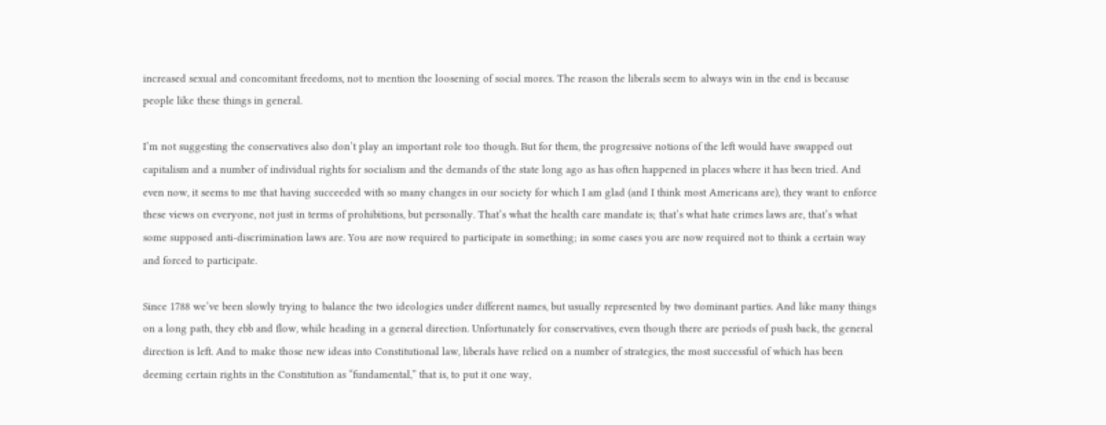increased sexual and concomitant freedoms, not to mention the loosening of social mores. The reason the liberals seem to always win in the end is because people like these things in general.

I’m not suggesting the conservatives also don’t play an important role too though. But for them, the progressive notions of the left would have swapped out capitalism and a number of individual rights for socialism and the demands of the state long ago as has often happened in places where it has been tried. And even now, it seems to me that having succeeded with so many changes in our society for which I am glad (and I think most Americans are), they want to enforce these views on everyone, not just in terms of prohibitions, but personally. That’s what the health care mandate is; that’s what hate crimes laws are, that’s what some supposed anti-discrimination laws are. You are now required to participate in something; in some cases you are now required not to think a certain way and forced to participate.

Since 1788 we’ve been slowly trying to balance the two ideologies under different names, but usually represented by two dominant parties. And like many things on a long path, they ebb and flow, while heading in a general direction. Unfortunately for conservatives, even though there are periods of push back, the general direction is left. And to make those new ideas into Constitutional law, liberals have relied on a number of strategies, the most successful of which has been deeming certain rights in the Constitution as “fundamental,” that is, to put it one way,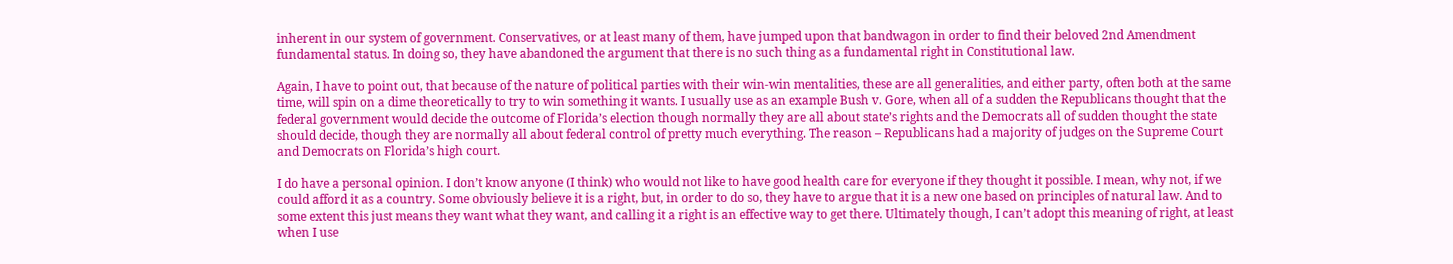inherent in our system of government. Conservatives, or at least many of them, have jumped upon that bandwagon in order to find their beloved 2nd Amendment fundamental status. In doing so, they have abandoned the argument that there is no such thing as a fundamental right in Constitutional law.

Again, I have to point out, that because of the nature of political parties with their win-win mentalities, these are all generalities, and either party, often both at the same time, will spin on a dime theoretically to try to win something it wants. I usually use as an example Bush v. Gore, when all of a sudden the Republicans thought that the federal government would decide the outcome of Florida’s election though normally they are all about state’s rights and the Democrats all of sudden thought the state should decide, though they are normally all about federal control of pretty much everything. The reason – Republicans had a majority of judges on the Supreme Court and Democrats on Florida’s high court.

I do have a personal opinion. I don’t know anyone (I think) who would not like to have good health care for everyone if they thought it possible. I mean, why not, if we could afford it as a country. Some obviously believe it is a right, but, in order to do so, they have to argue that it is a new one based on principles of natural law. And to some extent this just means they want what they want, and calling it a right is an effective way to get there. Ultimately though, I can’t adopt this meaning of right, at least when I use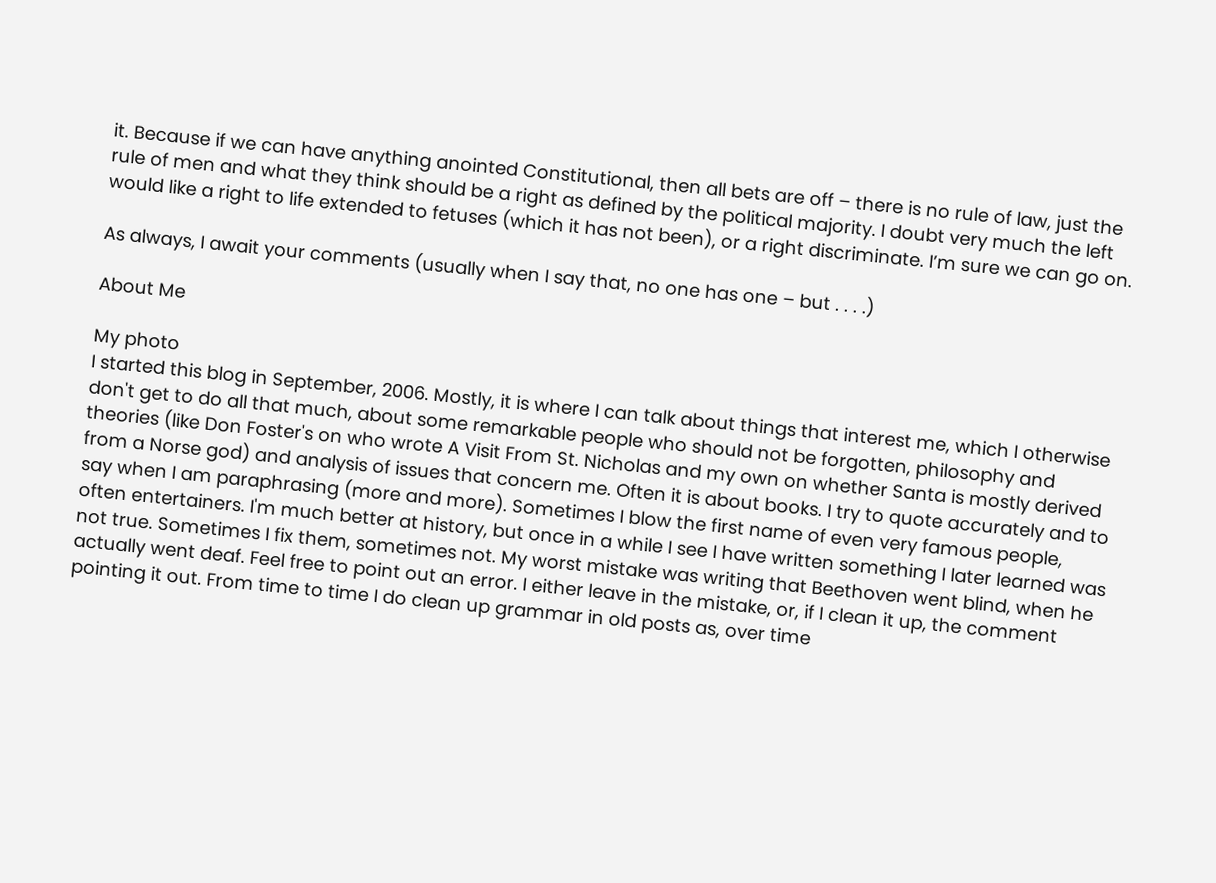it. Because if we can have anything anointed Constitutional, then all bets are off – there is no rule of law, just the rule of men and what they think should be a right as defined by the political majority. I doubt very much the left would like a right to life extended to fetuses (which it has not been), or a right discriminate. I’m sure we can go on.

As always, I await your comments (usually when I say that, no one has one – but . . . .)

About Me

My photo
I started this blog in September, 2006. Mostly, it is where I can talk about things that interest me, which I otherwise don't get to do all that much, about some remarkable people who should not be forgotten, philosophy and theories (like Don Foster's on who wrote A Visit From St. Nicholas and my own on whether Santa is mostly derived from a Norse god) and analysis of issues that concern me. Often it is about books. I try to quote accurately and to say when I am paraphrasing (more and more). Sometimes I blow the first name of even very famous people, often entertainers. I'm much better at history, but once in a while I see I have written something I later learned was not true. Sometimes I fix them, sometimes not. My worst mistake was writing that Beethoven went blind, when he actually went deaf. Feel free to point out an error. I either leave in the mistake, or, if I clean it up, the comment pointing it out. From time to time I do clean up grammar in old posts as, over time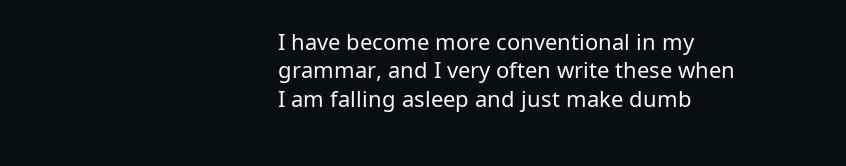I have become more conventional in my grammar, and I very often write these when I am falling asleep and just make dumb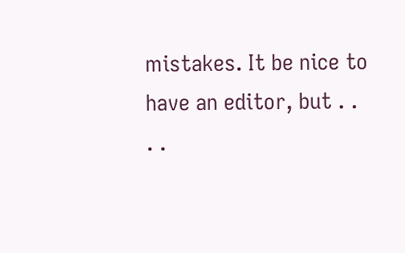mistakes. It be nice to have an editor, but . . . .